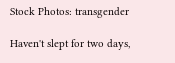Stock Photos: transgender

Haven't slept for two days,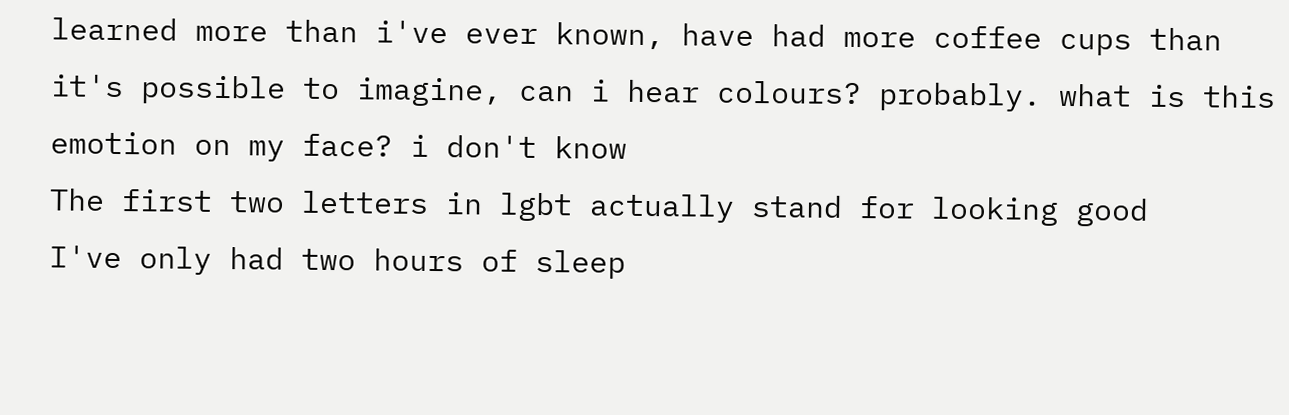learned more than i've ever known, have had more coffee cups than it's possible to imagine, can i hear colours? probably. what is this emotion on my face? i don't know
The first two letters in lgbt actually stand for looking good
I've only had two hours of sleep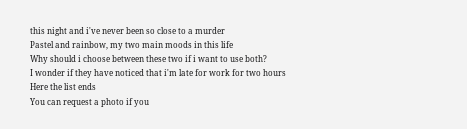this night and i've never been so close to a murder
Pastel and rainbow, my two main moods in this life
Why should i choose between these two if i want to use both?
I wonder if they have noticed that i'm late for work for two hours
Here the list ends
You can request a photo if you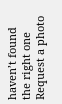haven’t found the right one
Request a photo